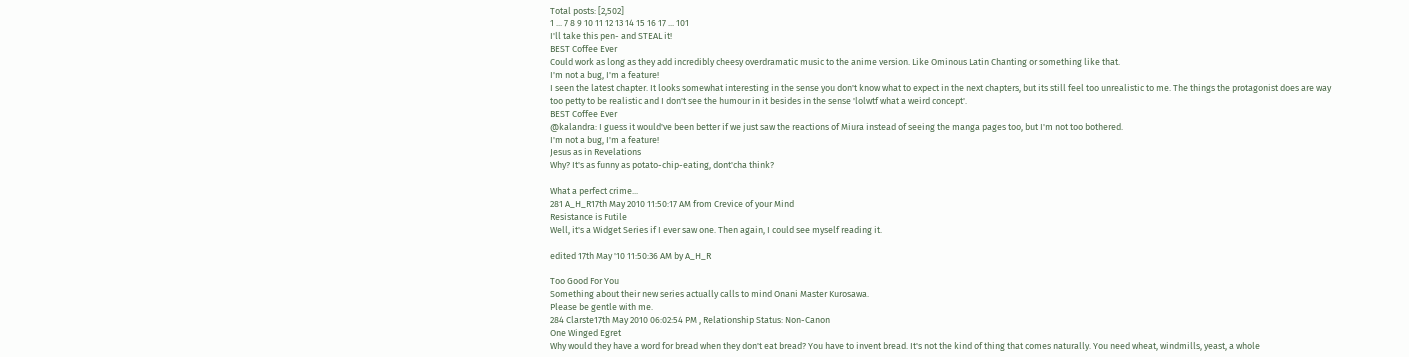Total posts: [2,502]
1 ... 7 8 9 10 11 12 13 14 15 16 17 ... 101
I'll take this pen- and STEAL it!
BEST Coffee Ever
Could work as long as they add incredibly cheesy overdramatic music to the anime version. Like Ominous Latin Chanting or something like that.
I'm not a bug, I'm a feature!
I seen the latest chapter. It looks somewhat interesting in the sense you don't know what to expect in the next chapters, but its still feel too unrealistic to me. The things the protagonist does are way too petty to be realistic and I don't see the humour in it besides in the sense 'lolwtf what a weird concept'.
BEST Coffee Ever
@kalandra: I guess it would've been better if we just saw the reactions of Miura instead of seeing the manga pages too, but I'm not too bothered.
I'm not a bug, I'm a feature!
Jesus as in Revelations
Why? It's as funny as potato-chip-eating, dont'cha think?

What a perfect crime...
281 A_H_R17th May 2010 11:50:17 AM from Crevice of your Mind
Resistance is Futile
Well, it's a Widget Series if I ever saw one. Then again, I could see myself reading it.

edited 17th May '10 11:50:36 AM by A_H_R

Too Good For You
Something about their new series actually calls to mind Onani Master Kurosawa.
Please be gentle with me.
284 Clarste17th May 2010 06:02:54 PM , Relationship Status: Non-Canon
One Winged Egret
Why would they have a word for bread when they don't eat bread? You have to invent bread. It's not the kind of thing that comes naturally. You need wheat, windmills, yeast, a whole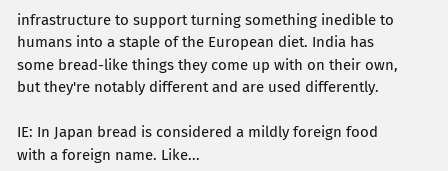infrastructure to support turning something inedible to humans into a staple of the European diet. India has some bread-like things they come up with on their own, but they're notably different and are used differently.

IE: In Japan bread is considered a mildly foreign food with a foreign name. Like...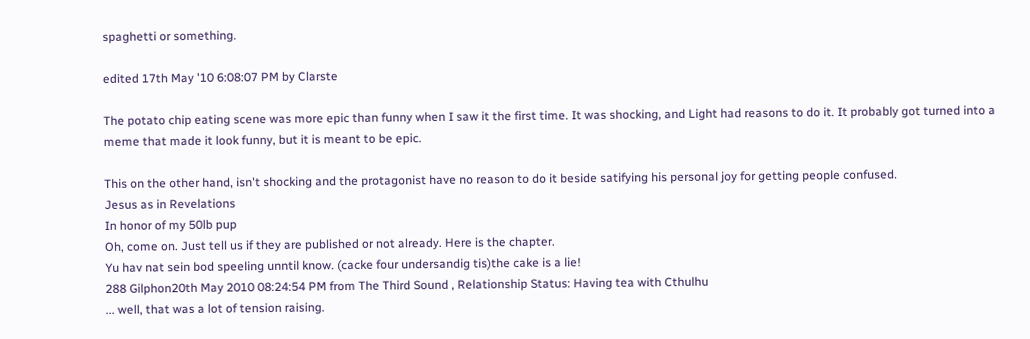spaghetti or something.

edited 17th May '10 6:08:07 PM by Clarste

The potato chip eating scene was more epic than funny when I saw it the first time. It was shocking, and Light had reasons to do it. It probably got turned into a meme that made it look funny, but it is meant to be epic.

This on the other hand, isn't shocking and the protagonist have no reason to do it beside satifying his personal joy for getting people confused.
Jesus as in Revelations
In honor of my 50lb pup
Oh, come on. Just tell us if they are published or not already. Here is the chapter.
Yu hav nat sein bod speeling unntil know. (cacke four undersandig tis)the cake is a lie!
288 Gilphon20th May 2010 08:24:54 PM from The Third Sound , Relationship Status: Having tea with Cthulhu
... well, that was a lot of tension raising.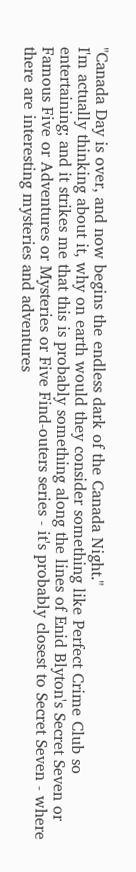"Canada Day is over, and now begins the endless dark of the Canada Night."
I'm actually thinking about it, why on earth would they consider something like Perfect Crime Club so entertaining; and it strikes me that this is probably something along the lines of Enid Blyton's Secret Seven or Famous Five or Adventures or Mysteries or Five Find-outers series - it's probably closest to Secret Seven - where there are interesting mysteries and adventures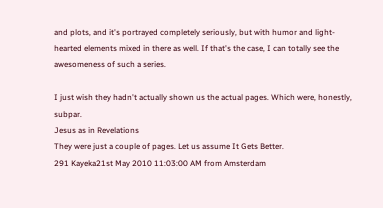and plots, and it's portrayed completely seriously, but with humor and light-hearted elements mixed in there as well. If that's the case, I can totally see the awesomeness of such a series.

I just wish they hadn't actually shown us the actual pages. Which were, honestly, subpar.
Jesus as in Revelations
They were just a couple of pages. Let us assume It Gets Better.
291 Kayeka21st May 2010 11:03:00 AM from Amsterdam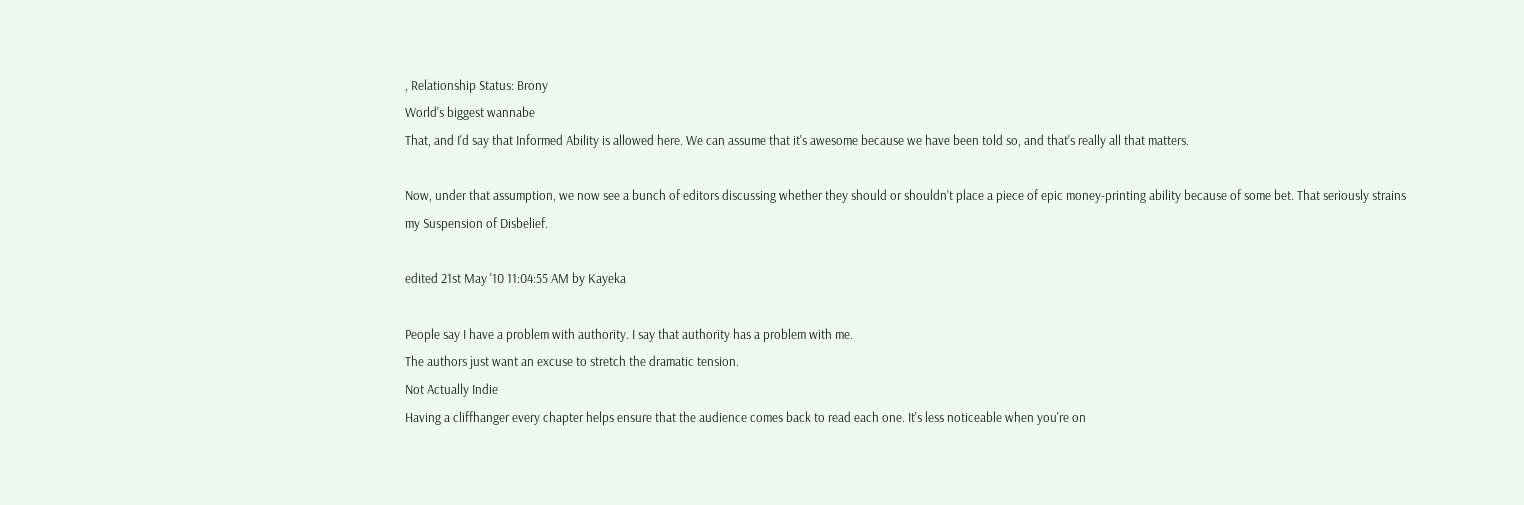, Relationship Status: Brony
World's biggest wannabe
That, and I'd say that Informed Ability is allowed here. We can assume that it's awesome because we have been told so, and that's really all that matters.

Now, under that assumption, we now see a bunch of editors discussing whether they should or shouldn't place a piece of epic money-printing ability because of some bet. That seriously strains my Suspension of Disbelief.

edited 21st May '10 11:04:55 AM by Kayeka

People say I have a problem with authority. I say that authority has a problem with me.
The authors just want an excuse to stretch the dramatic tension.
Not Actually Indie
Having a cliffhanger every chapter helps ensure that the audience comes back to read each one. It's less noticeable when you're on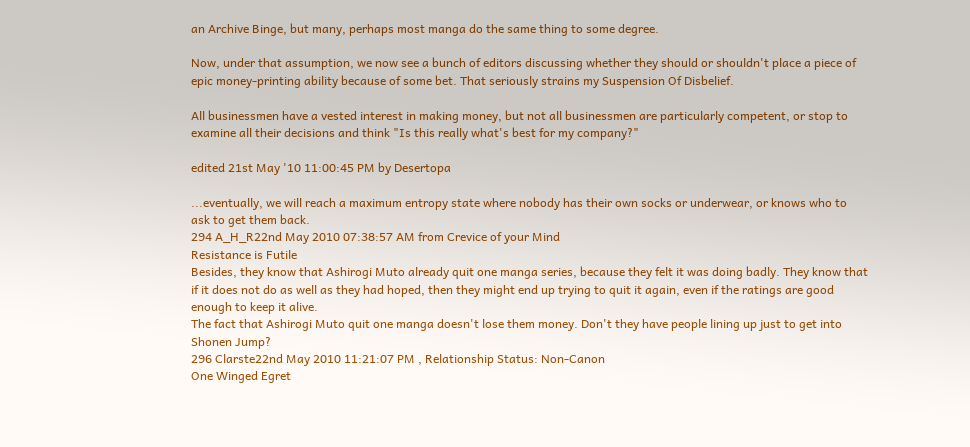an Archive Binge, but many, perhaps most manga do the same thing to some degree.

Now, under that assumption, we now see a bunch of editors discussing whether they should or shouldn't place a piece of epic money-printing ability because of some bet. That seriously strains my Suspension Of Disbelief.

All businessmen have a vested interest in making money, but not all businessmen are particularly competent, or stop to examine all their decisions and think "Is this really what's best for my company?"

edited 21st May '10 11:00:45 PM by Desertopa

...eventually, we will reach a maximum entropy state where nobody has their own socks or underwear, or knows who to ask to get them back.
294 A_H_R22nd May 2010 07:38:57 AM from Crevice of your Mind
Resistance is Futile
Besides, they know that Ashirogi Muto already quit one manga series, because they felt it was doing badly. They know that if it does not do as well as they had hoped, then they might end up trying to quit it again, even if the ratings are good enough to keep it alive.
The fact that Ashirogi Muto quit one manga doesn't lose them money. Don't they have people lining up just to get into Shonen Jump?
296 Clarste22nd May 2010 11:21:07 PM , Relationship Status: Non-Canon
One Winged Egret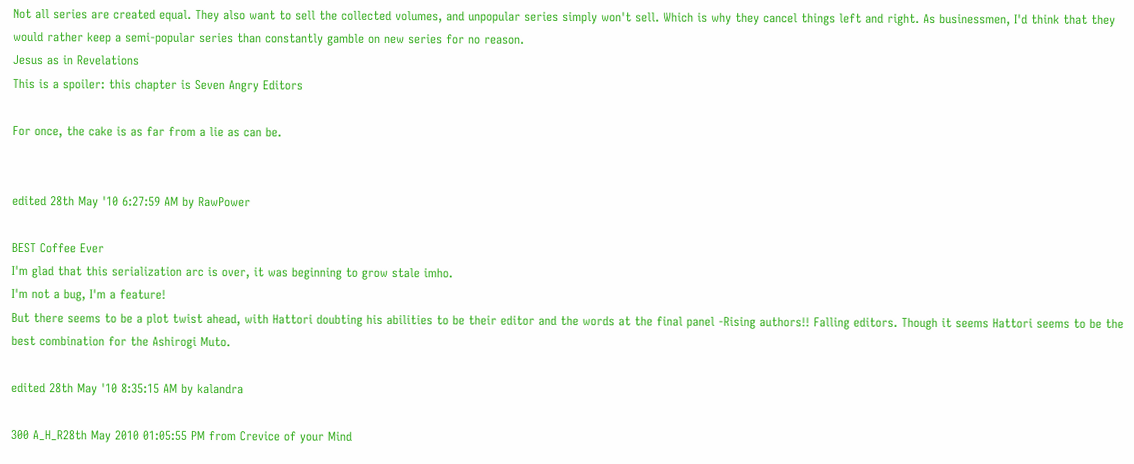Not all series are created equal. They also want to sell the collected volumes, and unpopular series simply won't sell. Which is why they cancel things left and right. As businessmen, I'd think that they would rather keep a semi-popular series than constantly gamble on new series for no reason.
Jesus as in Revelations
This is a spoiler: this chapter is Seven Angry Editors

For once, the cake is as far from a lie as can be.


edited 28th May '10 6:27:59 AM by RawPower

BEST Coffee Ever
I'm glad that this serialization arc is over, it was beginning to grow stale imho.
I'm not a bug, I'm a feature!
But there seems to be a plot twist ahead, with Hattori doubting his abilities to be their editor and the words at the final panel -Rising authors!! Falling editors. Though it seems Hattori seems to be the best combination for the Ashirogi Muto.

edited 28th May '10 8:35:15 AM by kalandra

300 A_H_R28th May 2010 01:05:55 PM from Crevice of your Mind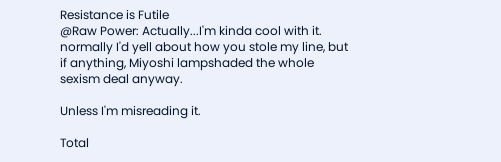Resistance is Futile
@Raw Power: Actually...I'm kinda cool with it. normally I'd yell about how you stole my line, but if anything, Miyoshi lampshaded the whole sexism deal anyway.

Unless I'm misreading it.

Total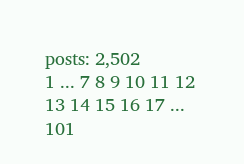posts: 2,502
1 ... 7 8 9 10 11 12 13 14 15 16 17 ... 101